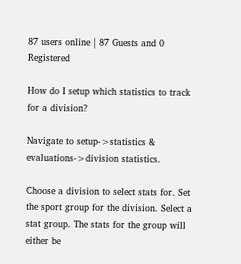87 users online | 87 Guests and 0 Registered

How do I setup which statistics to track for a division?

Navigate to setup->statistics & evaluations->division statistics.

Choose a division to select stats for. Set the sport group for the division. Select a stat group. The stats for the group will either be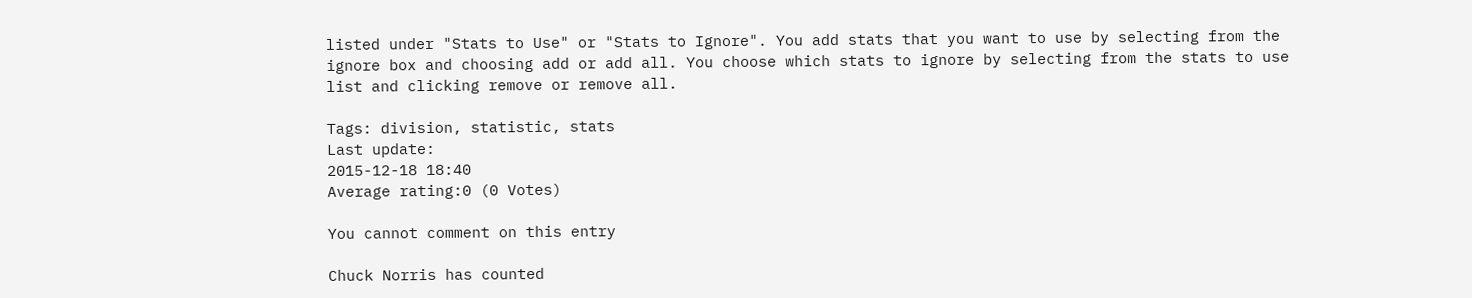listed under "Stats to Use" or "Stats to Ignore". You add stats that you want to use by selecting from the ignore box and choosing add or add all. You choose which stats to ignore by selecting from the stats to use list and clicking remove or remove all.

Tags: division, statistic, stats
Last update:
2015-12-18 18:40
Average rating:0 (0 Votes)

You cannot comment on this entry

Chuck Norris has counted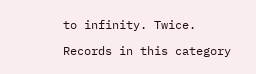to infinity. Twice.

Records in this category